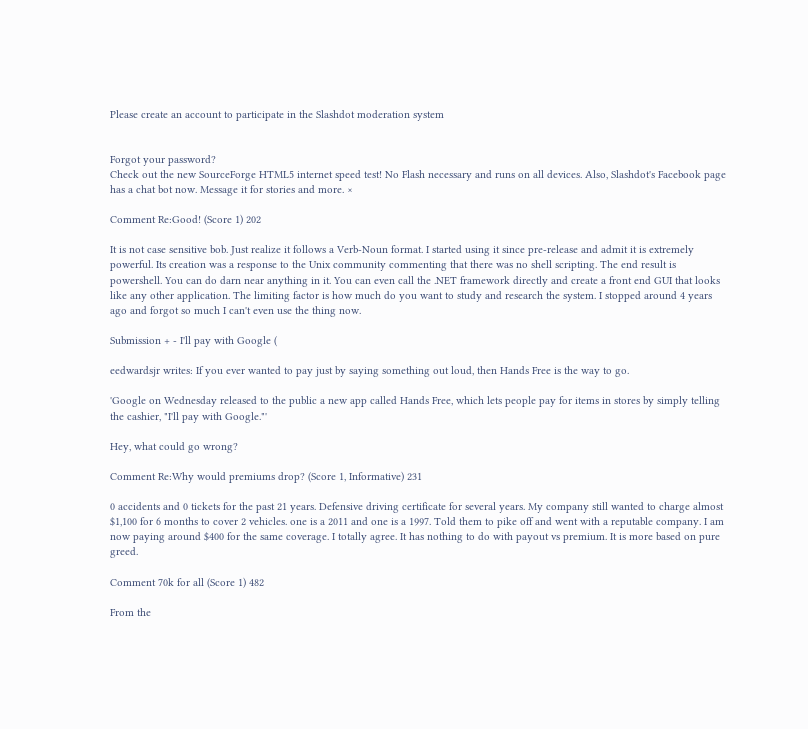Please create an account to participate in the Slashdot moderation system


Forgot your password?
Check out the new SourceForge HTML5 internet speed test! No Flash necessary and runs on all devices. Also, Slashdot's Facebook page has a chat bot now. Message it for stories and more. ×

Comment Re:Good! (Score 1) 202

It is not case sensitive bob. Just realize it follows a Verb-Noun format. I started using it since pre-release and admit it is extremely powerful. Its creation was a response to the Unix community commenting that there was no shell scripting. The end result is powershell. You can do darn near anything in it. You can even call the .NET framework directly and create a front end GUI that looks like any other application. The limiting factor is how much do you want to study and research the system. I stopped around 4 years ago and forgot so much I can't even use the thing now.

Submission + - I'll pay with Google (

eedwardsjr writes: If you ever wanted to pay just by saying something out loud, then Hands Free is the way to go.

'Google on Wednesday released to the public a new app called Hands Free, which lets people pay for items in stores by simply telling the cashier, "I'll pay with Google."'

Hey, what could go wrong?

Comment Re:Why would premiums drop? (Score 1, Informative) 231

0 accidents and 0 tickets for the past 21 years. Defensive driving certificate for several years. My company still wanted to charge almost $1,100 for 6 months to cover 2 vehicles. one is a 2011 and one is a 1997. Told them to pike off and went with a reputable company. I am now paying around $400 for the same coverage. I totally agree. It has nothing to do with payout vs premium. It is more based on pure greed.

Comment 70k for all (Score 1) 482

From the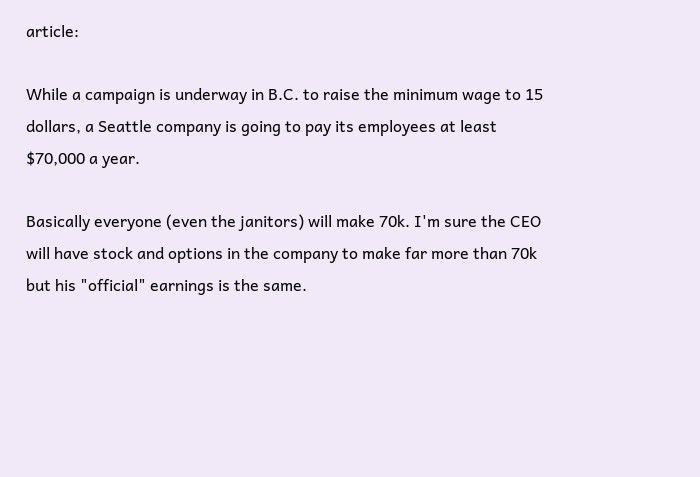article:

While a campaign is underway in B.C. to raise the minimum wage to 15 dollars, a Seattle company is going to pay its employees at least $70,000 a year.

Basically everyone (even the janitors) will make 70k. I'm sure the CEO will have stock and options in the company to make far more than 70k but his "official" earnings is the same.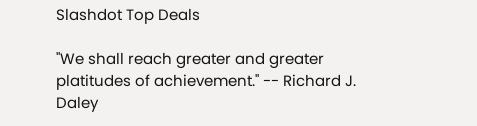Slashdot Top Deals

"We shall reach greater and greater platitudes of achievement." -- Richard J. Daley